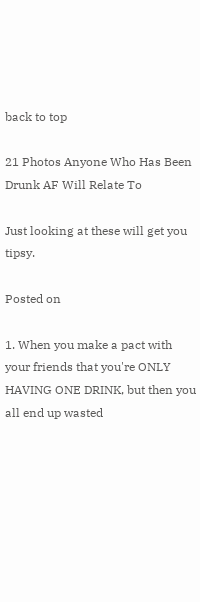back to top

21 Photos Anyone Who Has Been Drunk AF Will Relate To

Just looking at these will get you tipsy.

Posted on

1. When you make a pact with your friends that you're ONLY HAVING ONE DRINK, but then you all end up wasted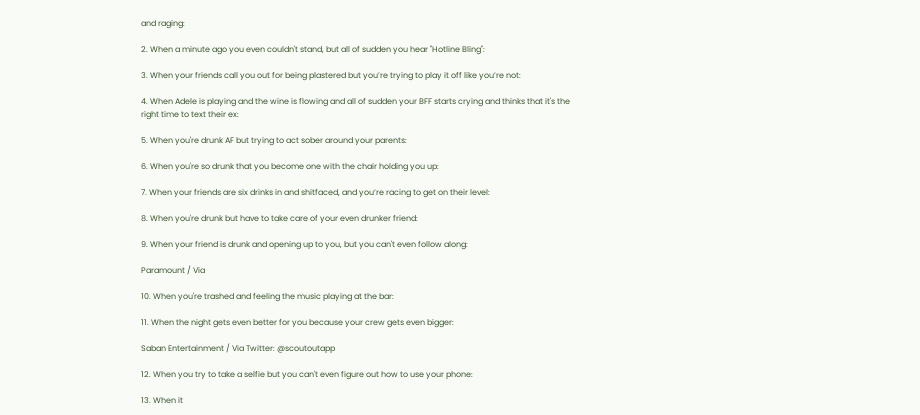and raging:

2. When a minute ago you even couldn't stand, but all of sudden you hear "Hotline Bling":

3. When your friends call you out for being plastered but you’re trying to play it off like you’re not:

4. When Adele is playing and the wine is flowing and all of sudden your BFF starts crying and thinks that it's the right time to text their ex:

5. When you're drunk AF but trying to act sober around your parents:

6. When you're so drunk that you become one with the chair holding you up:

7. When your friends are six drinks in and shitfaced, and you’re racing to get on their level:

8. When you're drunk but have to take care of your even drunker friend:

9. When your friend is drunk and opening up to you, but you can't even follow along:

Paramount / Via

10. When you're trashed and feeling the music playing at the bar:

11. When the night gets even better for you because your crew gets even bigger:

Saban Entertainment / Via Twitter: @scoutoutapp

12. When you try to take a selfie but you can't even figure out how to use your phone:

13. When it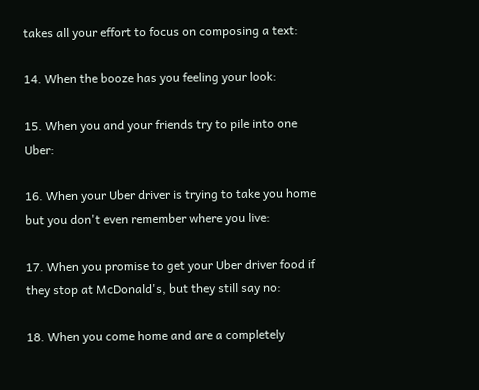takes all your effort to focus on composing a text:

14. When the booze has you feeling your look:

15. When you and your friends try to pile into one Uber:

16. When your Uber driver is trying to take you home but you don't even remember where you live:

17. When you promise to get your Uber driver food if they stop at McDonald's, but they still say no:

18. When you come home and are a completely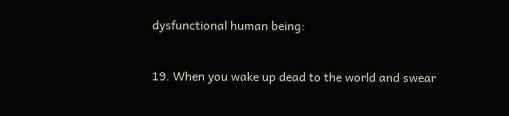dysfunctional human being:

19. When you wake up dead to the world and swear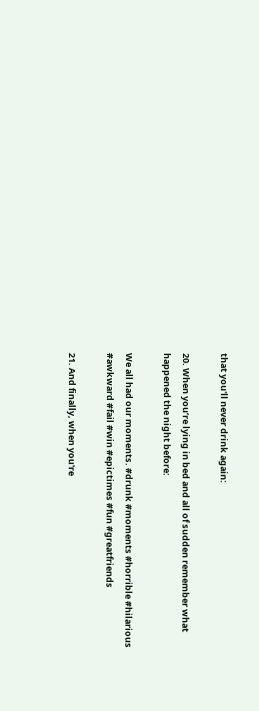that you'll never drink again:

20. When you’re lying in bed and all of sudden remember what happened the night before:

We all had our moments. #drunk #moments #horrible #hilarious #awkward #fail #win #epictimes #fun #greatfriends

21. And finally, when you're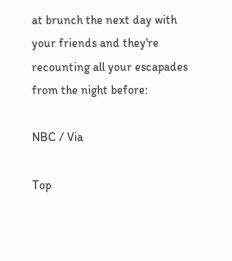at brunch the next day with your friends and they're recounting all your escapades from the night before:

NBC / Via

Top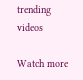trending videos

Watch more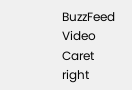BuzzFeed Video Caret right